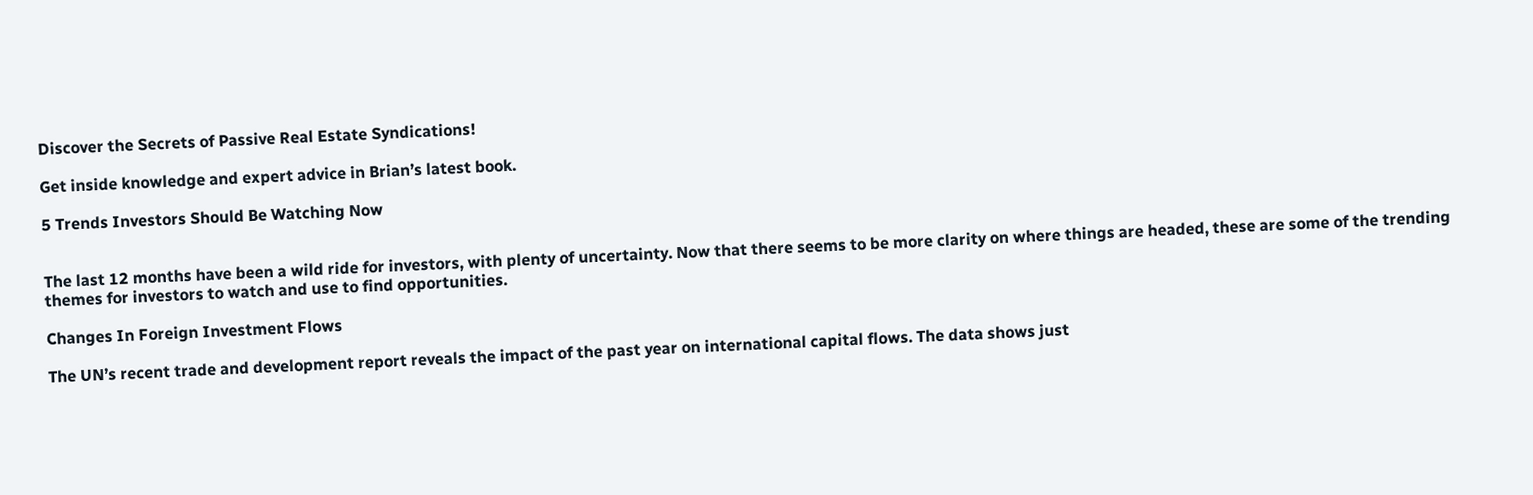Discover the Secrets of Passive Real Estate Syndications!

Get inside knowledge and expert advice in Brian’s latest book.

5 Trends Investors Should Be Watching Now


The last 12 months have been a wild ride for investors, with plenty of uncertainty. Now that there seems to be more clarity on where things are headed, these are some of the trending themes for investors to watch and use to find opportunities.

Changes In Foreign Investment Flows

The UN’s recent trade and development report reveals the impact of the past year on international capital flows. The data shows just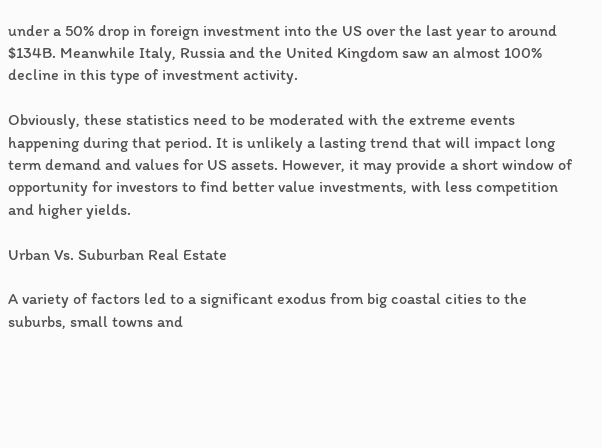under a 50% drop in foreign investment into the US over the last year to around $134B. Meanwhile Italy, Russia and the United Kingdom saw an almost 100% decline in this type of investment activity.

Obviously, these statistics need to be moderated with the extreme events happening during that period. It is unlikely a lasting trend that will impact long term demand and values for US assets. However, it may provide a short window of opportunity for investors to find better value investments, with less competition and higher yields.

Urban Vs. Suburban Real Estate

A variety of factors led to a significant exodus from big coastal cities to the suburbs, small towns and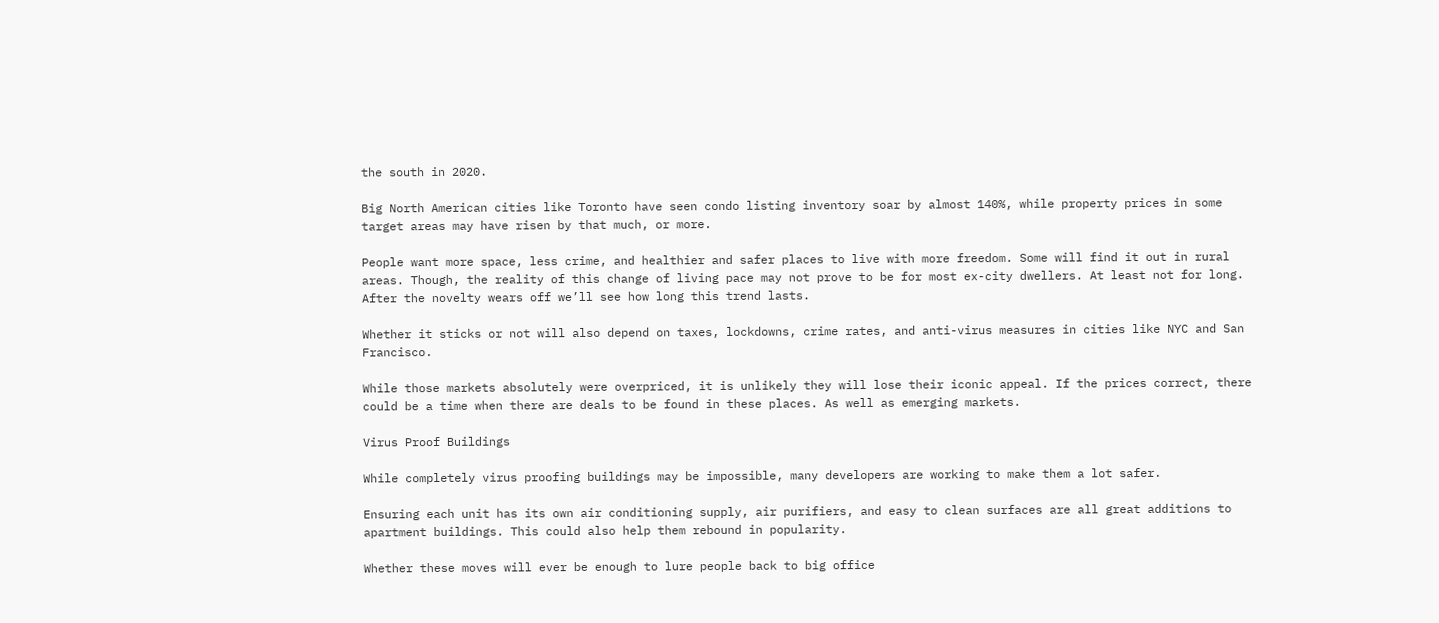the south in 2020.

Big North American cities like Toronto have seen condo listing inventory soar by almost 140%, while property prices in some target areas may have risen by that much, or more.

People want more space, less crime, and healthier and safer places to live with more freedom. Some will find it out in rural areas. Though, the reality of this change of living pace may not prove to be for most ex-city dwellers. At least not for long. After the novelty wears off we’ll see how long this trend lasts.

Whether it sticks or not will also depend on taxes, lockdowns, crime rates, and anti-virus measures in cities like NYC and San Francisco.

While those markets absolutely were overpriced, it is unlikely they will lose their iconic appeal. If the prices correct, there could be a time when there are deals to be found in these places. As well as emerging markets.

Virus Proof Buildings

While completely virus proofing buildings may be impossible, many developers are working to make them a lot safer.

Ensuring each unit has its own air conditioning supply, air purifiers, and easy to clean surfaces are all great additions to apartment buildings. This could also help them rebound in popularity.

Whether these moves will ever be enough to lure people back to big office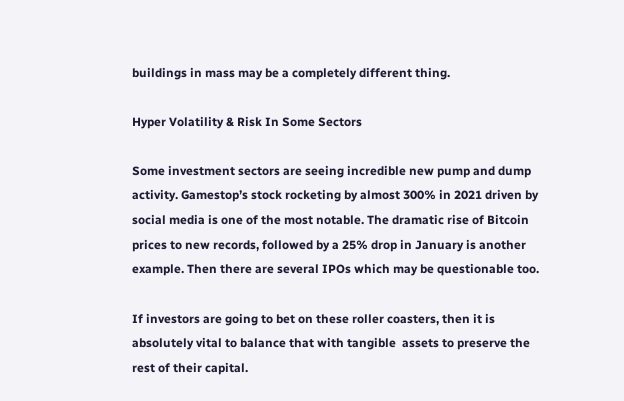buildings in mass may be a completely different thing.

Hyper Volatility & Risk In Some Sectors

Some investment sectors are seeing incredible new pump and dump activity. Gamestop’s stock rocketing by almost 300% in 2021 driven by social media is one of the most notable. The dramatic rise of Bitcoin prices to new records, followed by a 25% drop in January is another example. Then there are several IPOs which may be questionable too.

If investors are going to bet on these roller coasters, then it is absolutely vital to balance that with tangible  assets to preserve the rest of their capital.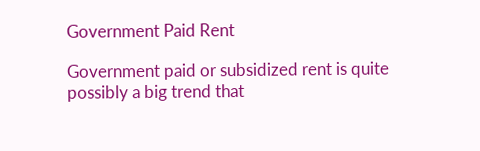Government Paid Rent

Government paid or subsidized rent is quite possibly a big trend that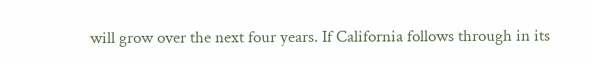will grow over the next four years. If California follows through in its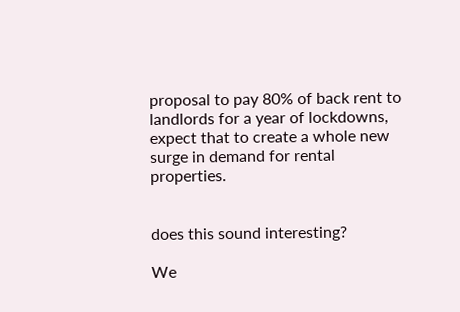proposal to pay 80% of back rent to landlords for a year of lockdowns, expect that to create a whole new surge in demand for rental properties.


does this sound interesting?

We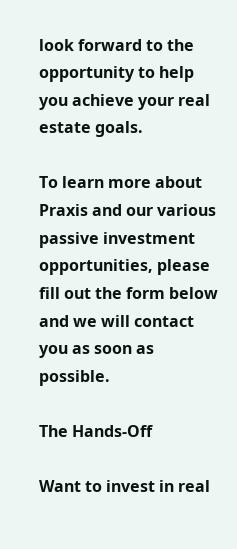look forward to the opportunity to help you achieve your real estate goals.

To learn more about Praxis and our various passive investment opportunities, please fill out the form below and we will contact you as soon as possible.

The Hands-Off

Want to invest in real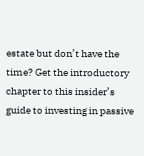estate but don’t have the time? Get the introductory chapter to this insider’s guide to investing in passive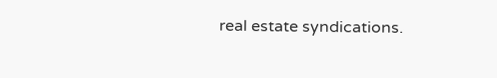real estate syndications.